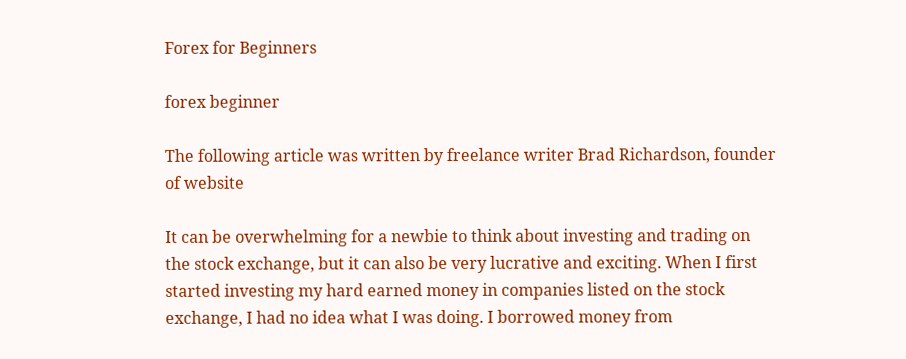Forex for Beginners

forex beginner

The following article was written by freelance writer Brad Richardson, founder of website

It can be overwhelming for a newbie to think about investing and trading on the stock exchange, but it can also be very lucrative and exciting. When I first started investing my hard earned money in companies listed on the stock exchange, I had no idea what I was doing. I borrowed money from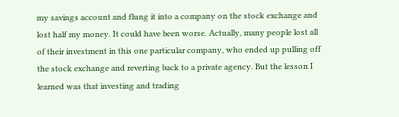my savings account and flung it into a company on the stock exchange and lost half my money. It could have been worse. Actually, many people lost all of their investment in this one particular company, who ended up pulling off the stock exchange and reverting back to a private agency. But the lesson I learned was that investing and trading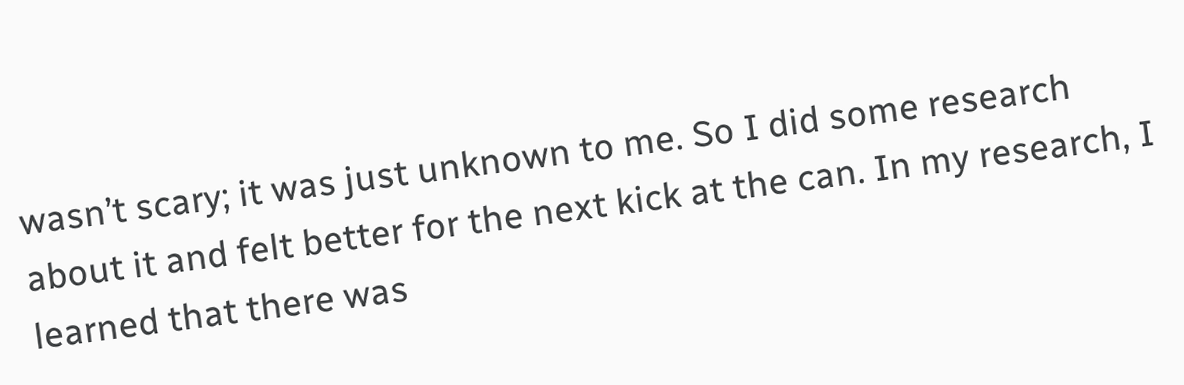wasn’t scary; it was just unknown to me. So I did some research about it and felt better for the next kick at the can. In my research, I learned that there was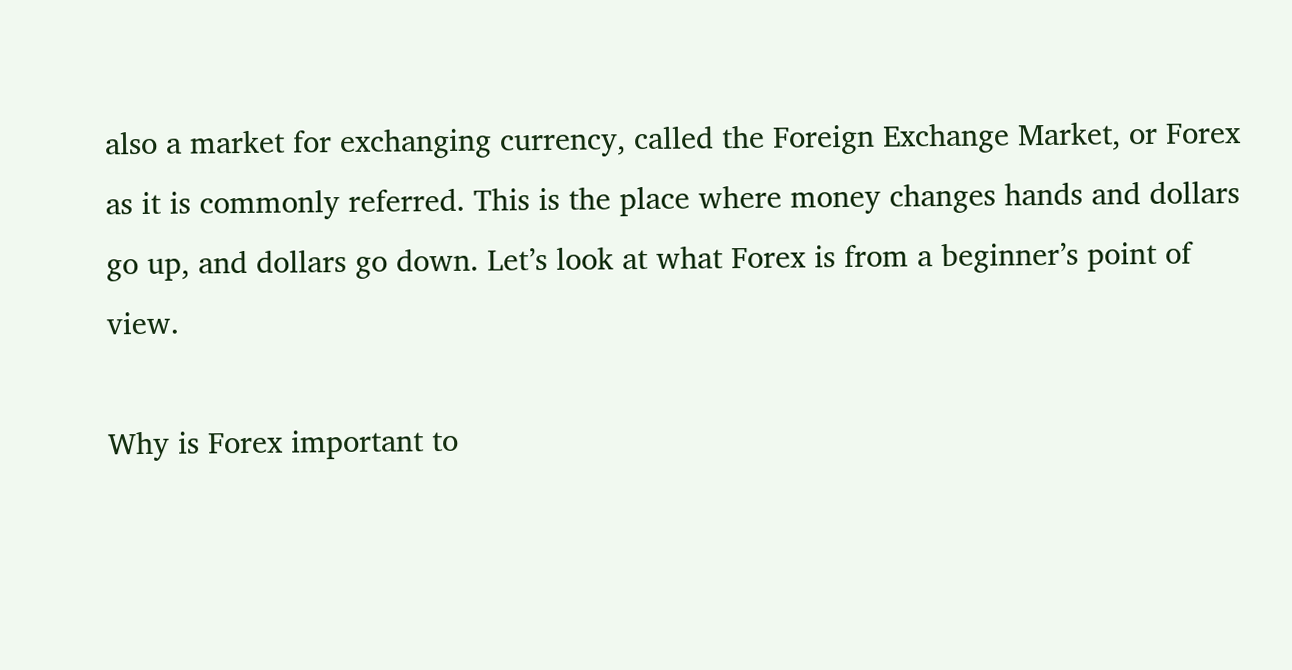also a market for exchanging currency, called the Foreign Exchange Market, or Forex as it is commonly referred. This is the place where money changes hands and dollars go up, and dollars go down. Let’s look at what Forex is from a beginner’s point of view.

Why is Forex important to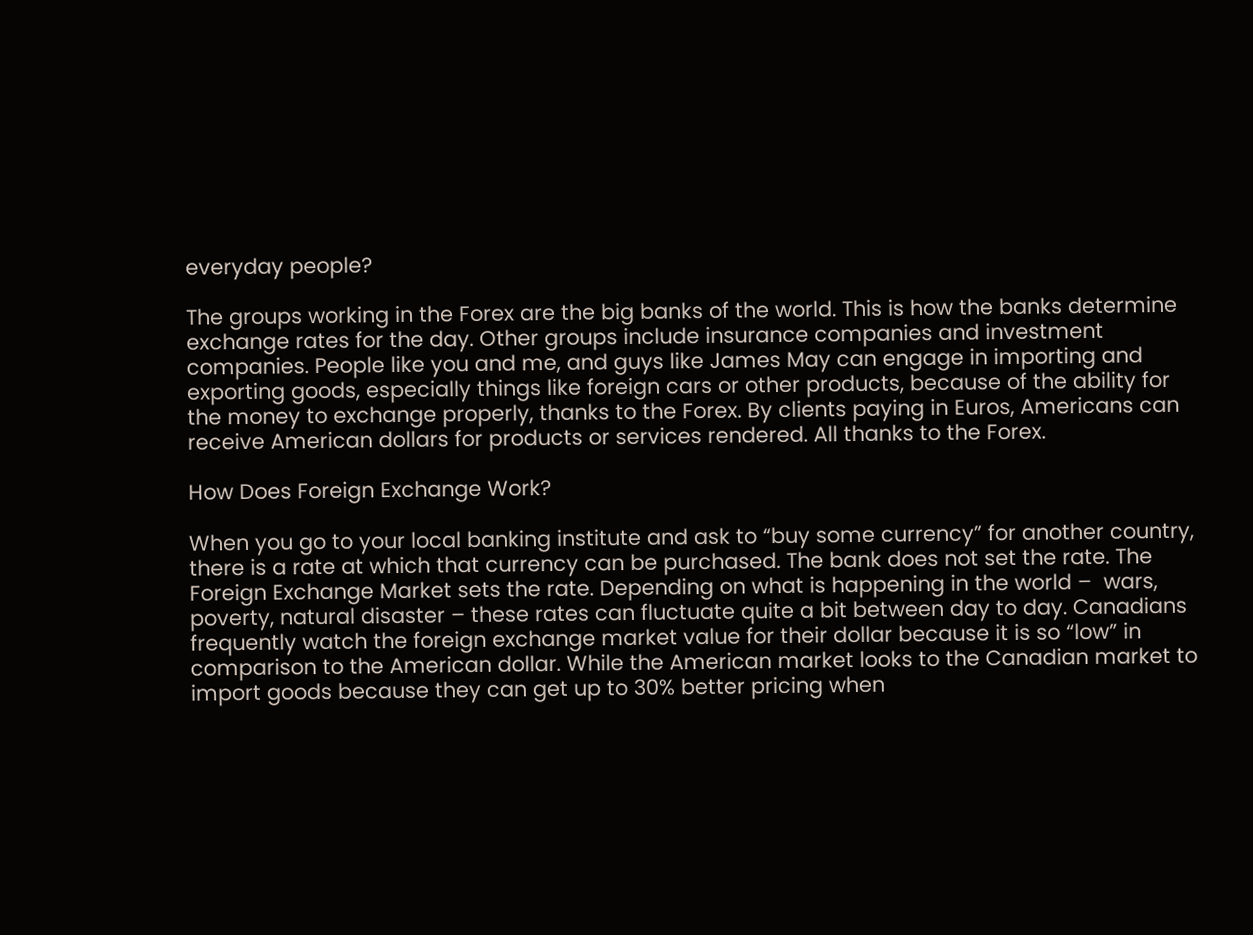everyday people?

The groups working in the Forex are the big banks of the world. This is how the banks determine exchange rates for the day. Other groups include insurance companies and investment companies. People like you and me, and guys like James May can engage in importing and exporting goods, especially things like foreign cars or other products, because of the ability for the money to exchange properly, thanks to the Forex. By clients paying in Euros, Americans can receive American dollars for products or services rendered. All thanks to the Forex.

How Does Foreign Exchange Work?

When you go to your local banking institute and ask to “buy some currency” for another country, there is a rate at which that currency can be purchased. The bank does not set the rate. The Foreign Exchange Market sets the rate. Depending on what is happening in the world –  wars, poverty, natural disaster – these rates can fluctuate quite a bit between day to day. Canadians frequently watch the foreign exchange market value for their dollar because it is so “low” in comparison to the American dollar. While the American market looks to the Canadian market to import goods because they can get up to 30% better pricing when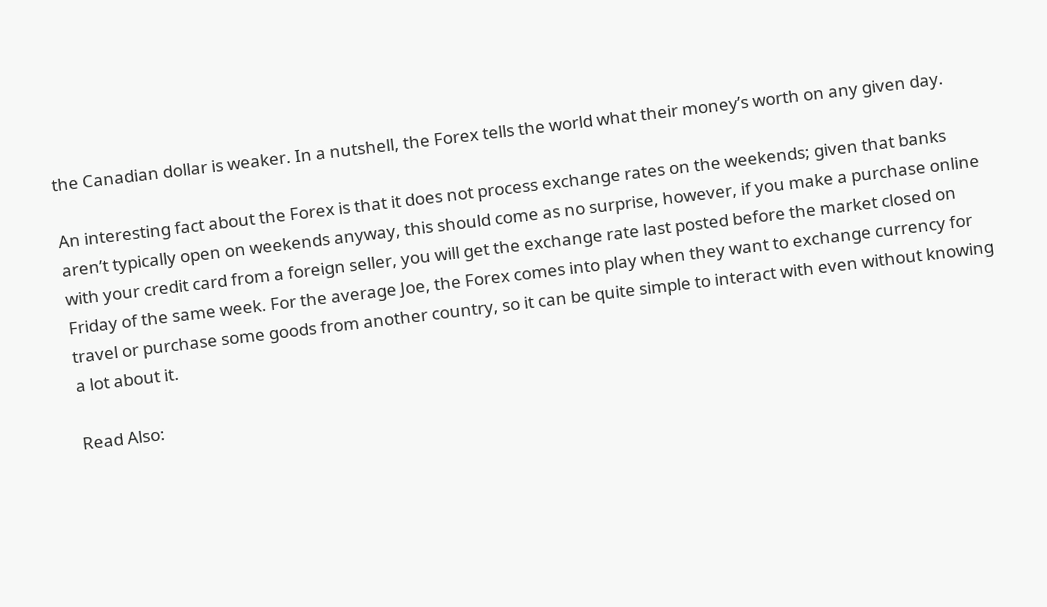the Canadian dollar is weaker. In a nutshell, the Forex tells the world what their money’s worth on any given day.

An interesting fact about the Forex is that it does not process exchange rates on the weekends; given that banks aren’t typically open on weekends anyway, this should come as no surprise, however, if you make a purchase online with your credit card from a foreign seller, you will get the exchange rate last posted before the market closed on Friday of the same week. For the average Joe, the Forex comes into play when they want to exchange currency for travel or purchase some goods from another country, so it can be quite simple to interact with even without knowing a lot about it.

Read Also: